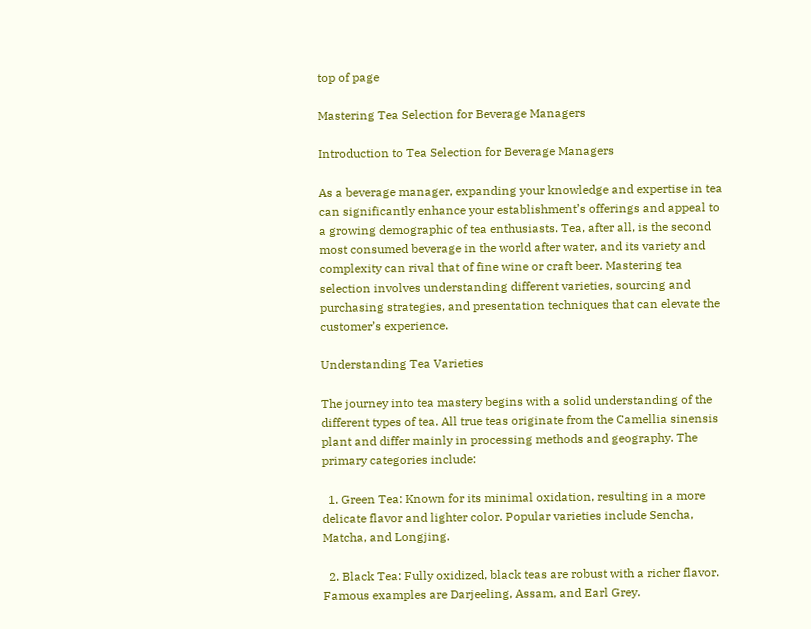top of page

Mastering Tea Selection for Beverage Managers

Introduction to Tea Selection for Beverage Managers

As a beverage manager, expanding your knowledge and expertise in tea can significantly enhance your establishment’s offerings and appeal to a growing demographic of tea enthusiasts. Tea, after all, is the second most consumed beverage in the world after water, and its variety and complexity can rival that of fine wine or craft beer. Mastering tea selection involves understanding different varieties, sourcing and purchasing strategies, and presentation techniques that can elevate the customer’s experience.

Understanding Tea Varieties

The journey into tea mastery begins with a solid understanding of the different types of tea. All true teas originate from the Camellia sinensis plant and differ mainly in processing methods and geography. The primary categories include:

  1. Green Tea: Known for its minimal oxidation, resulting in a more delicate flavor and lighter color. Popular varieties include Sencha, Matcha, and Longjing.

  2. Black Tea: Fully oxidized, black teas are robust with a richer flavor. Famous examples are Darjeeling, Assam, and Earl Grey.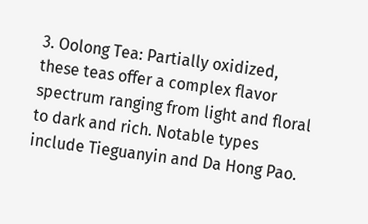3. Oolong Tea: Partially oxidized, these teas offer a complex flavor spectrum ranging from light and floral to dark and rich. Notable types include Tieguanyin and Da Hong Pao.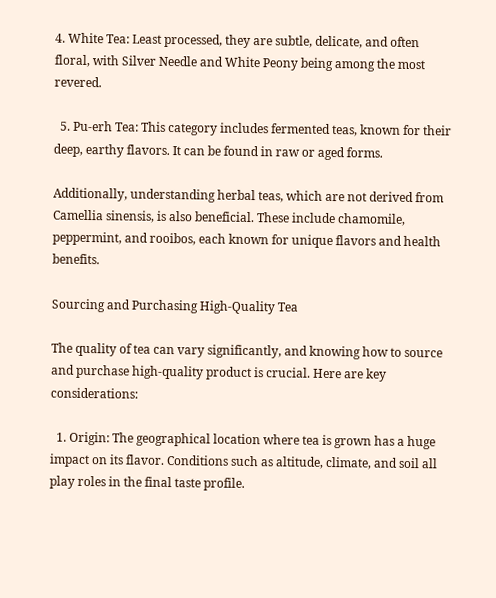4. White Tea: Least processed, they are subtle, delicate, and often floral, with Silver Needle and White Peony being among the most revered.

  5. Pu-erh Tea: This category includes fermented teas, known for their deep, earthy flavors. It can be found in raw or aged forms.

Additionally, understanding herbal teas, which are not derived from Camellia sinensis, is also beneficial. These include chamomile, peppermint, and rooibos, each known for unique flavors and health benefits.

Sourcing and Purchasing High-Quality Tea

The quality of tea can vary significantly, and knowing how to source and purchase high-quality product is crucial. Here are key considerations:

  1. Origin: The geographical location where tea is grown has a huge impact on its flavor. Conditions such as altitude, climate, and soil all play roles in the final taste profile.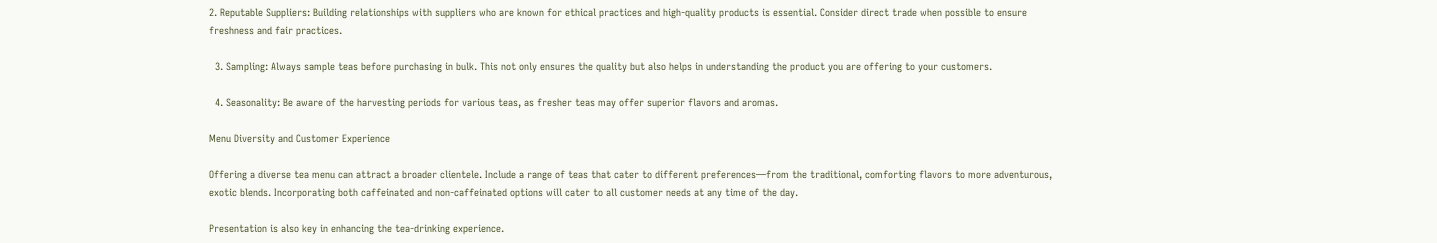2. Reputable Suppliers: Building relationships with suppliers who are known for ethical practices and high-quality products is essential. Consider direct trade when possible to ensure freshness and fair practices.

  3. Sampling: Always sample teas before purchasing in bulk. This not only ensures the quality but also helps in understanding the product you are offering to your customers.

  4. Seasonality: Be aware of the harvesting periods for various teas, as fresher teas may offer superior flavors and aromas.

Menu Diversity and Customer Experience

Offering a diverse tea menu can attract a broader clientele. Include a range of teas that cater to different preferences—from the traditional, comforting flavors to more adventurous, exotic blends. Incorporating both caffeinated and non-caffeinated options will cater to all customer needs at any time of the day.

Presentation is also key in enhancing the tea-drinking experience.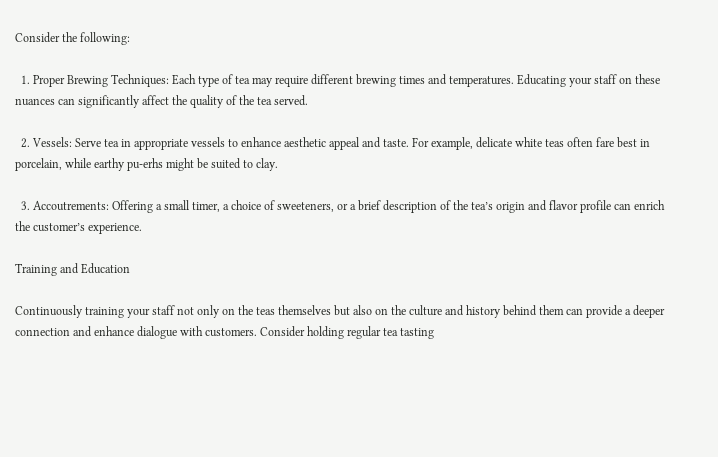Consider the following:

  1. Proper Brewing Techniques: Each type of tea may require different brewing times and temperatures. Educating your staff on these nuances can significantly affect the quality of the tea served.

  2. Vessels: Serve tea in appropriate vessels to enhance aesthetic appeal and taste. For example, delicate white teas often fare best in porcelain, while earthy pu-erhs might be suited to clay.

  3. Accoutrements: Offering a small timer, a choice of sweeteners, or a brief description of the tea’s origin and flavor profile can enrich the customer’s experience.

Training and Education

Continuously training your staff not only on the teas themselves but also on the culture and history behind them can provide a deeper connection and enhance dialogue with customers. Consider holding regular tea tasting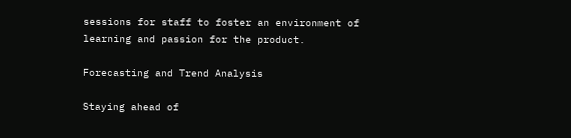sessions for staff to foster an environment of learning and passion for the product.

Forecasting and Trend Analysis

Staying ahead of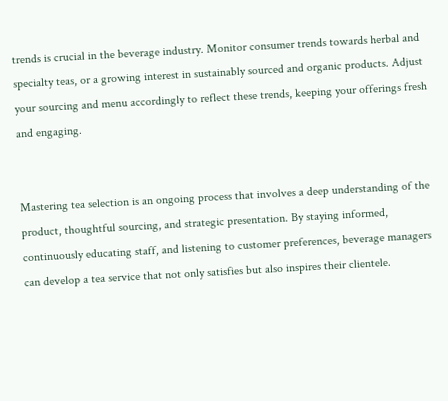trends is crucial in the beverage industry. Monitor consumer trends towards herbal and specialty teas, or a growing interest in sustainably sourced and organic products. Adjust your sourcing and menu accordingly to reflect these trends, keeping your offerings fresh and engaging.


Mastering tea selection is an ongoing process that involves a deep understanding of the product, thoughtful sourcing, and strategic presentation. By staying informed, continuously educating staff, and listening to customer preferences, beverage managers can develop a tea service that not only satisfies but also inspires their clientele.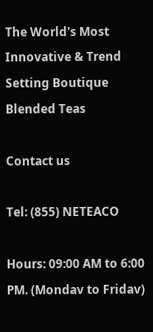The World's Most Innovative & Trend
Setting Boutique Blended Teas

Contact us

Tel: (855) NETEACO

Hours: 09:00 AM to 6:00 PM. (Mondav to Fridav)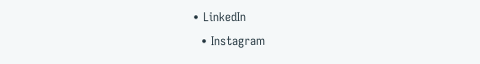• LinkedIn
  • Instagram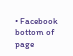• Facebook
bottom of page